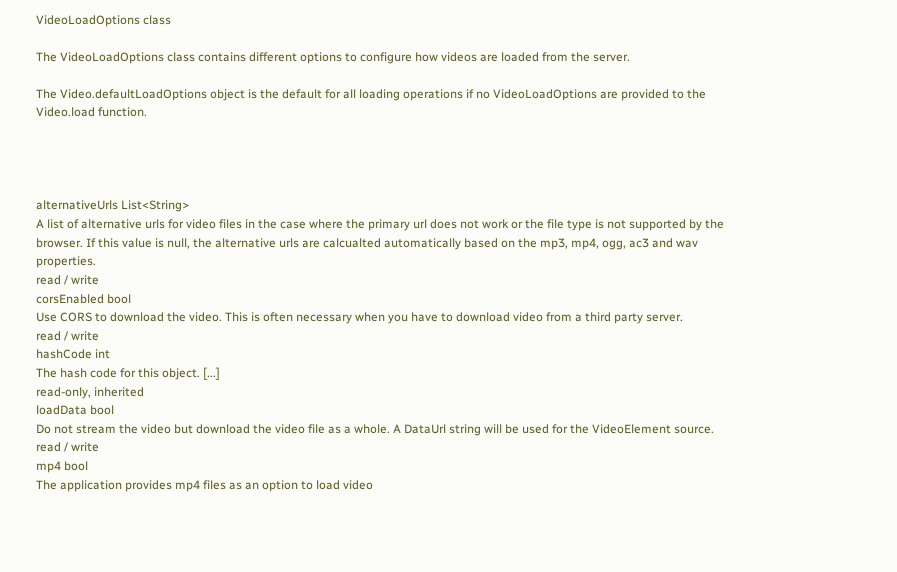VideoLoadOptions class

The VideoLoadOptions class contains different options to configure how videos are loaded from the server.

The Video.defaultLoadOptions object is the default for all loading operations if no VideoLoadOptions are provided to the Video.load function.




alternativeUrls List<String>
A list of alternative urls for video files in the case where the primary url does not work or the file type is not supported by the browser. If this value is null, the alternative urls are calcualted automatically based on the mp3, mp4, ogg, ac3 and wav properties.
read / write
corsEnabled bool
Use CORS to download the video. This is often necessary when you have to download video from a third party server.
read / write
hashCode int
The hash code for this object. [...]
read-only, inherited
loadData bool
Do not stream the video but download the video file as a whole. A DataUrl string will be used for the VideoElement source.
read / write
mp4 bool
The application provides mp4 files as an option to load video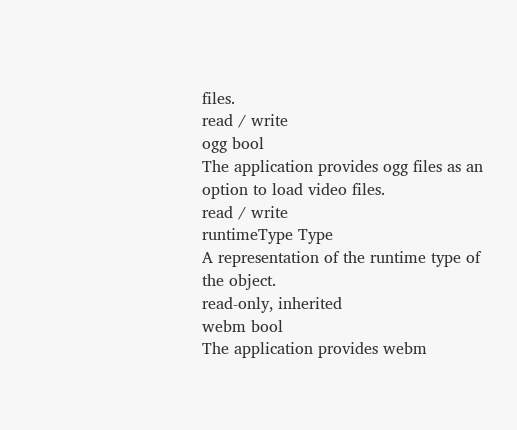files.
read / write
ogg bool
The application provides ogg files as an option to load video files.
read / write
runtimeType Type
A representation of the runtime type of the object.
read-only, inherited
webm bool
The application provides webm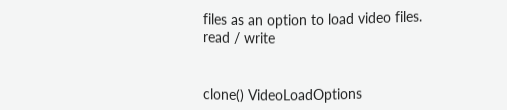files as an option to load video files.
read / write


clone() VideoLoadOptions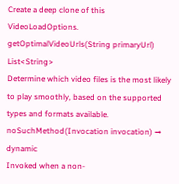Create a deep clone of this VideoLoadOptions.
getOptimalVideoUrls(String primaryUrl) List<String>
Determine which video files is the most likely to play smoothly, based on the supported types and formats available.
noSuchMethod(Invocation invocation) → dynamic
Invoked when a non-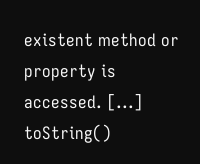existent method or property is accessed. [...]
toString()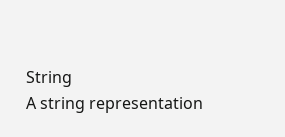String
A string representation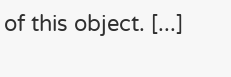of this object. [...]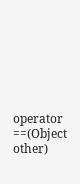operator ==(Object other)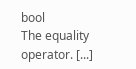bool
The equality operator. [...]